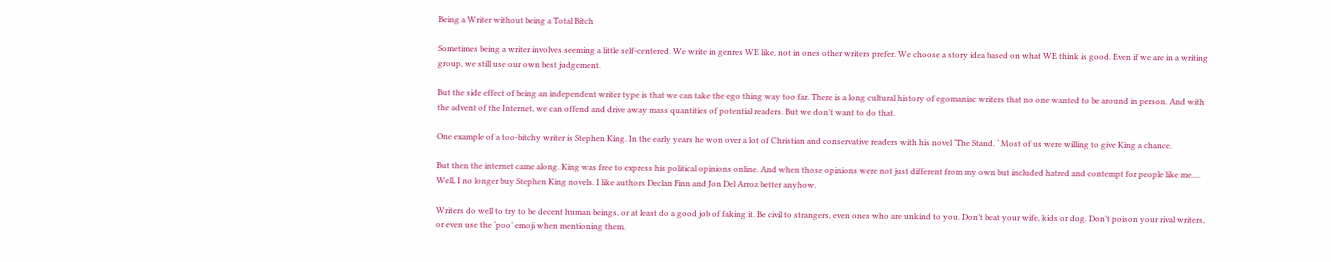Being a Writer without being a Total Bitch

Sometimes being a writer involves seeming a little self-centered. We write in genres WE like, not in ones other writers prefer. We choose a story idea based on what WE think is good. Even if we are in a writing group, we still use our own best judgement.

But the side effect of being an independent writer type is that we can take the ego thing way too far. There is a long cultural history of egomaniac writers that no one wanted to be around in person. And with the advent of the Internet, we can offend and drive away mass quantities of potential readers. But we don’t want to do that.

One example of a too-bitchy writer is Stephen King. In the early years he won over a lot of Christian and conservative readers with his novel ‘The Stand. ‘ Most of us were willing to give King a chance.

But then the internet came along. King was free to express his political opinions online. And when those opinions were not just different from my own but included hatred and contempt for people like me…. Well, I no longer buy Stephen King novels. I like authors Declan Finn and Jon Del Arroz better anyhow.

Writers do well to try to be decent human beings, or at least do a good job of faking it. Be civil to strangers, even ones who are unkind to you. Don’t beat your wife, kids or dog. Don’t poison your rival writers, or even use the ‘poo’ emoji when mentioning them.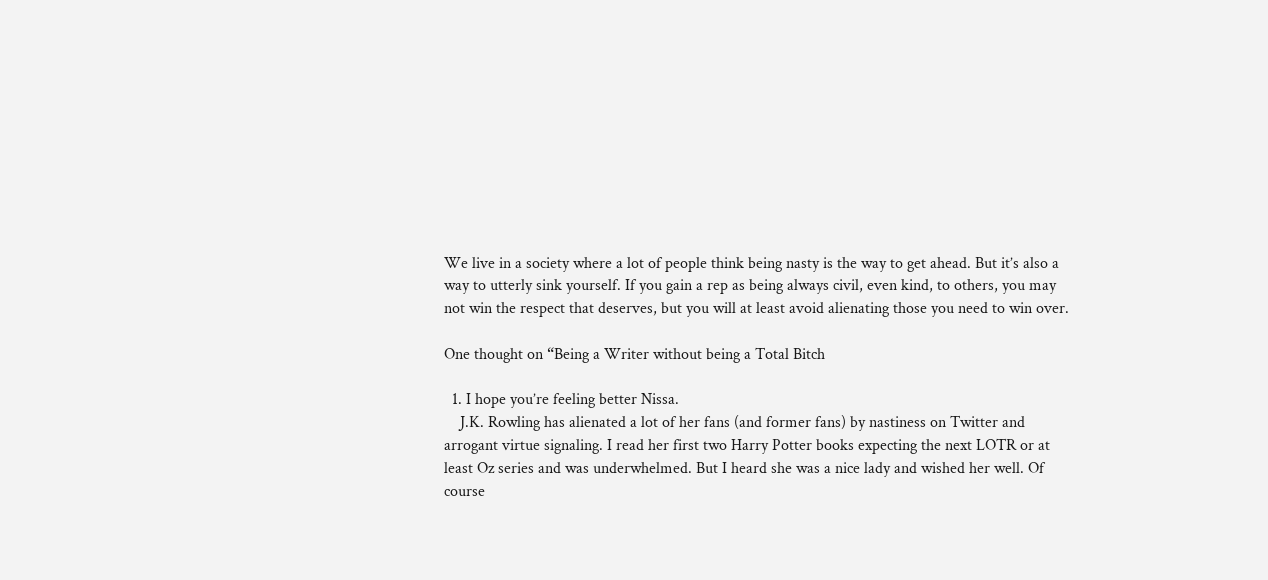We live in a society where a lot of people think being nasty is the way to get ahead. But it’s also a way to utterly sink yourself. If you gain a rep as being always civil, even kind, to others, you may not win the respect that deserves, but you will at least avoid alienating those you need to win over.

One thought on “Being a Writer without being a Total Bitch

  1. I hope you’re feeling better Nissa.
    J.K. Rowling has alienated a lot of her fans (and former fans) by nastiness on Twitter and arrogant virtue signaling. I read her first two Harry Potter books expecting the next LOTR or at least Oz series and was underwhelmed. But I heard she was a nice lady and wished her well. Of course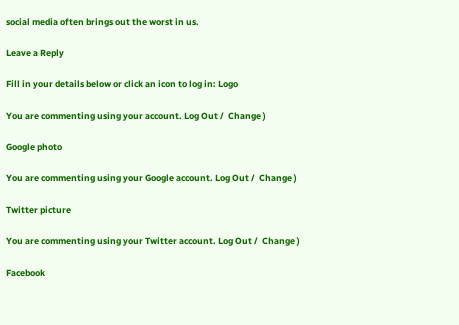social media often brings out the worst in us.

Leave a Reply

Fill in your details below or click an icon to log in: Logo

You are commenting using your account. Log Out /  Change )

Google photo

You are commenting using your Google account. Log Out /  Change )

Twitter picture

You are commenting using your Twitter account. Log Out /  Change )

Facebook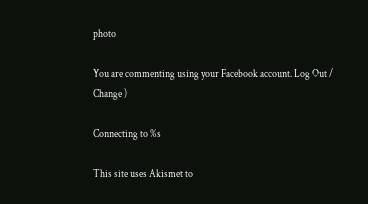photo

You are commenting using your Facebook account. Log Out /  Change )

Connecting to %s

This site uses Akismet to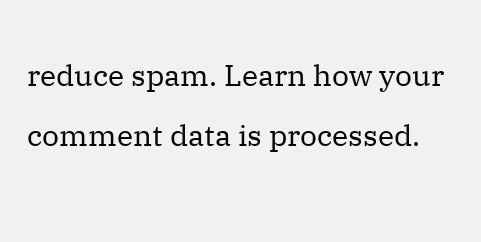reduce spam. Learn how your comment data is processed.